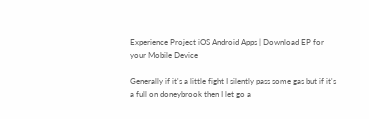Experience Project iOS Android Apps | Download EP for your Mobile Device

Generally if it's a little fight I silently pass some gas but if it's a full on doneybrook then I let go a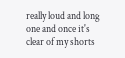really loud and long one and once it's clear of my shorts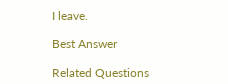I leave.

Best Answer

Related Questions